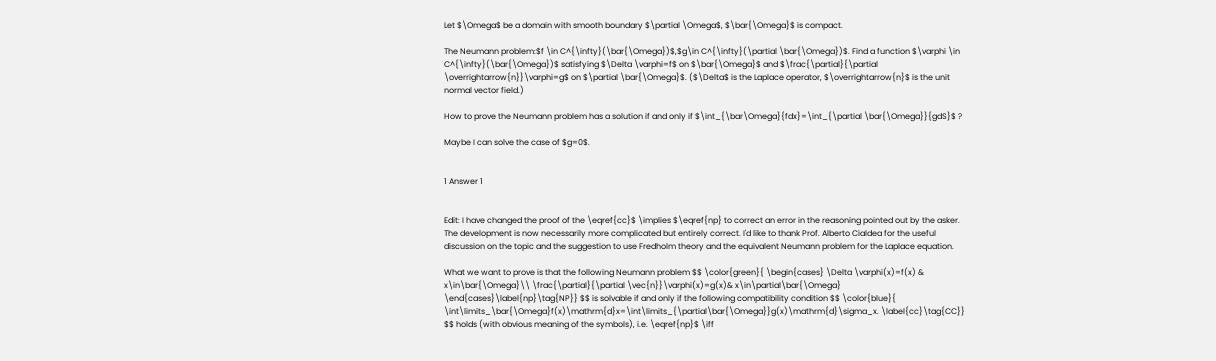Let $\Omega$ be a domain with smooth boundary $\partial \Omega$, $\bar{\Omega}$ is compact.

The Neumann problem:$f \in C^{\infty}(\bar{\Omega})$,$g\in C^{\infty}(\partial \bar{\Omega})$. Find a function $\varphi \in C^{\infty}(\bar{\Omega})$ satisfying $\Delta \varphi=f$ on $\bar{\Omega}$ and $\frac{\partial}{\partial \overrightarrow{n}}\varphi=g$ on $\partial \bar{\Omega}$. ($\Delta$ is the Laplace operator, $\overrightarrow{n}$ is the unit normal vector field.)

How to prove the Neumann problem has a solution if and only if $\int_{\bar\Omega}{fdx}=\int_{\partial \bar{\Omega}}{gdS}$ ?

Maybe I can solve the case of $g=0$.


1 Answer 1


Edit: I have changed the proof of the \eqref{cc}$ \implies $\eqref{np} to correct an error in the reasoning pointed out by the asker. The development is now necessarily more complicated but entirely correct. I'd like to thank Prof. Alberto Cialdea for the useful discussion on the topic and the suggestion to use Fredholm theory and the equivalent Neumann problem for the Laplace equation.

What we want to prove is that the following Neumann problem $$ \color{green}{ \begin{cases} \Delta \varphi(x)=f(x) & x\in\bar{\Omega}\\ \frac{\partial}{\partial \vec{n}}\varphi(x)=g(x)& x\in\partial\bar{\Omega} \end{cases}\label{np}\tag{NP}} $$ is solvable if and only if the following compatibility condition $$ \color{blue}{ \int\limits_\bar{\Omega}f(x)\mathrm{d}x=\int\limits_{\partial\bar{\Omega}}g(x)\mathrm{d}\sigma_x. \label{cc}\tag{CC}} $$ holds (with obvious meaning of the symbols), i.e. \eqref{np}$ \iff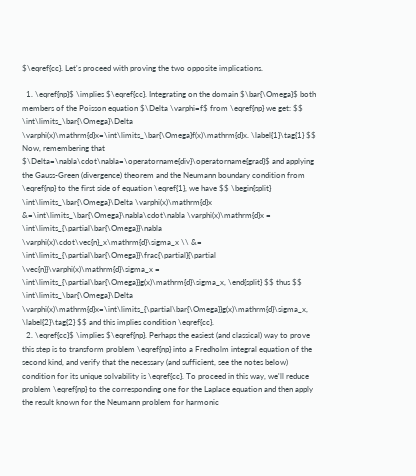$\eqref{cc}. Let's proceed with proving the two opposite implications.

  1. \eqref{np}$ \implies $\eqref{cc}. Integrating on the domain $\bar{\Omega}$ both members of the Poisson equation $\Delta \varphi=f$ from \eqref{np} we get: $$ \int\limits_\bar{\Omega}\Delta \varphi(x)\mathrm{d}x=\int\limits_\bar{\Omega}f(x)\mathrm{d}x. \label{1}\tag{1} $$ Now, remembering that $\Delta=\nabla\cdot\nabla=\operatorname{div}\operatorname{grad}$ and applying the Gauss-Green (divergence) theorem and the Neumann boundary condition from \eqref{np} to the first side of equation \eqref{1}, we have $$ \begin{split} \int\limits_\bar{\Omega}\Delta \varphi(x)\mathrm{d}x &=\int\limits_\bar{\Omega}\nabla\cdot\nabla \varphi(x)\mathrm{d}x = \int\limits_{\partial\bar{\Omega}}\nabla \varphi(x)\cdot\vec{n}_x\mathrm{d}\sigma_x \\ &= \int\limits_{\partial\bar{\Omega}}\frac{\partial}{\partial \vec{n}}\varphi(x)\mathrm{d}\sigma_x = \int\limits_{\partial\bar{\Omega}}g(x)\mathrm{d}\sigma_x, \end{split} $$ thus $$ \int\limits_\bar{\Omega}\Delta \varphi(x)\mathrm{d}x=\int\limits_{\partial\bar{\Omega}}g(x)\mathrm{d}\sigma_x, \label{2}\tag{2} $$ and this implies condition \eqref{cc}.
  2. \eqref{cc}$ \implies $\eqref{np}. Perhaps the easiest (and classical) way to prove this step is to transform problem \eqref{np} into a Fredholm integral equation of the second kind, and verify that the necessary (and sufficient, see the notes below) condition for its unique solvability is \eqref{cc}. To proceed in this way, we'll reduce problem \eqref{np} to the corresponding one for the Laplace equation and then apply the result known for the Neumann problem for harmonic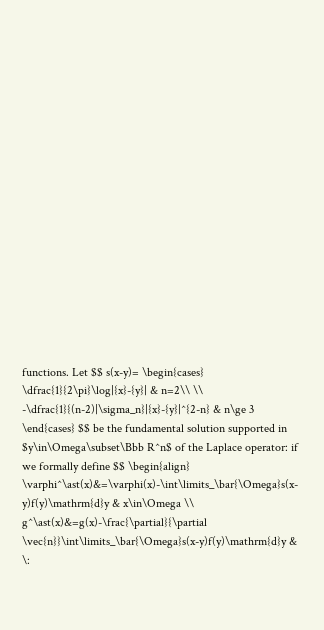functions. Let $$ s(x-y)= \begin{cases} \dfrac{1}{2\pi}\log|{x}-{y}| & n=2\\ \\ -\dfrac{1}{(n-2)|\sigma_n}|{x}-{y}|^{2-n} & n\ge 3 \end{cases} $$ be the fundamental solution supported in $y\in\Omega\subset\Bbb R^n$ of the Laplace operator: if we formally define $$ \begin{align} \varphi^\ast(x)&=\varphi(x)-\int\limits_\bar{\Omega}s(x-y)f(y)\mathrm{d}y & x\in\Omega \\ g^\ast(x)&=g(x)-\frac{\partial}{\partial \vec{n}}\int\limits_\bar{\Omega}s(x-y)f(y)\mathrm{d}y & \: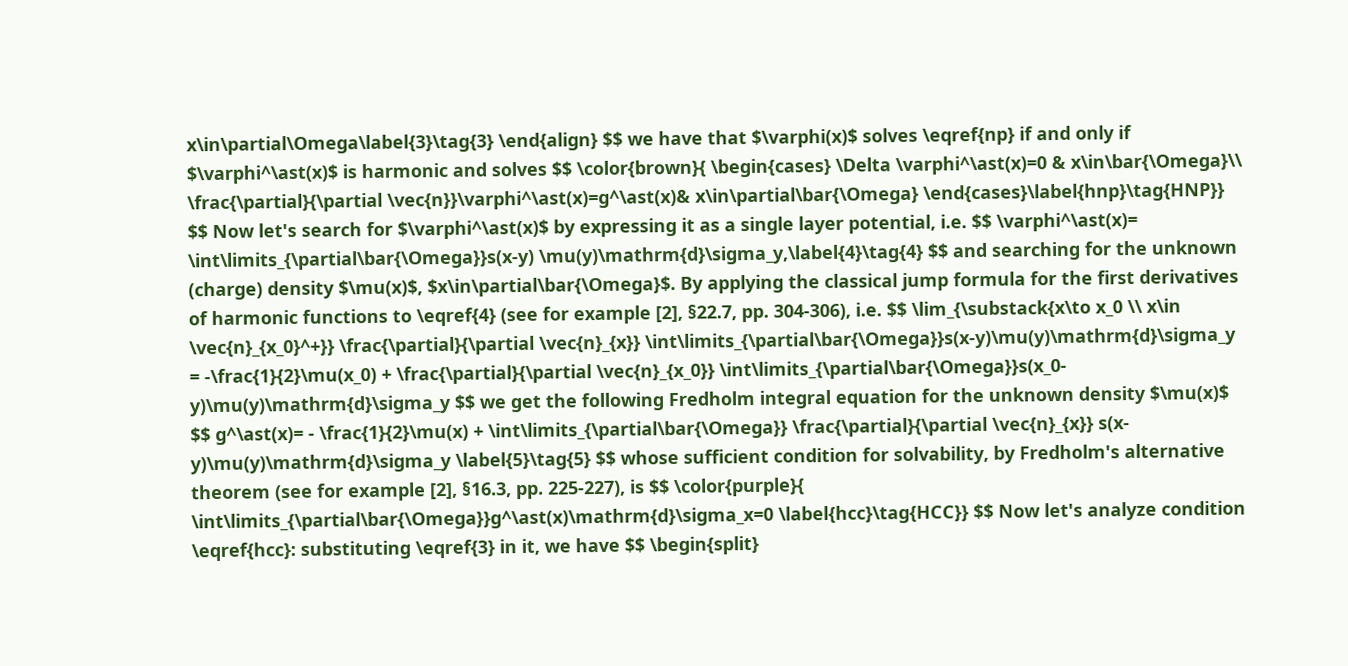x\in\partial\Omega\label{3}\tag{3} \end{align} $$ we have that $\varphi(x)$ solves \eqref{np} if and only if $\varphi^\ast(x)$ is harmonic and solves $$ \color{brown}{ \begin{cases} \Delta \varphi^\ast(x)=0 & x\in\bar{\Omega}\\ \frac{\partial}{\partial \vec{n}}\varphi^\ast(x)=g^\ast(x)& x\in\partial\bar{\Omega} \end{cases}\label{hnp}\tag{HNP}} $$ Now let's search for $\varphi^\ast(x)$ by expressing it as a single layer potential, i.e. $$ \varphi^\ast(x)= \int\limits_{\partial\bar{\Omega}}s(x-y) \mu(y)\mathrm{d}\sigma_y,\label{4}\tag{4} $$ and searching for the unknown (charge) density $\mu(x)$, $x\in\partial\bar{\Omega}$. By applying the classical jump formula for the first derivatives of harmonic functions to \eqref{4} (see for example [2], §22.7, pp. 304-306), i.e. $$ \lim_{\substack{x\to x_0 \\ x\in \vec{n}_{x_0}^+}} \frac{\partial}{\partial \vec{n}_{x}} \int\limits_{\partial\bar{\Omega}}s(x-y)\mu(y)\mathrm{d}\sigma_y = -\frac{1}{2}\mu(x_0) + \frac{\partial}{\partial \vec{n}_{x_0}} \int\limits_{\partial\bar{\Omega}}s(x_0-y)\mu(y)\mathrm{d}\sigma_y $$ we get the following Fredholm integral equation for the unknown density $\mu(x)$ $$ g^\ast(x)= - \frac{1}{2}\mu(x) + \int\limits_{\partial\bar{\Omega}} \frac{\partial}{\partial \vec{n}_{x}} s(x-y)\mu(y)\mathrm{d}\sigma_y \label{5}\tag{5} $$ whose sufficient condition for solvability, by Fredholm's alternative theorem (see for example [2], §16.3, pp. 225-227), is $$ \color{purple}{ \int\limits_{\partial\bar{\Omega}}g^\ast(x)\mathrm{d}\sigma_x=0 \label{hcc}\tag{HCC}} $$ Now let's analyze condition \eqref{hcc}: substituting \eqref{3} in it, we have $$ \begin{split}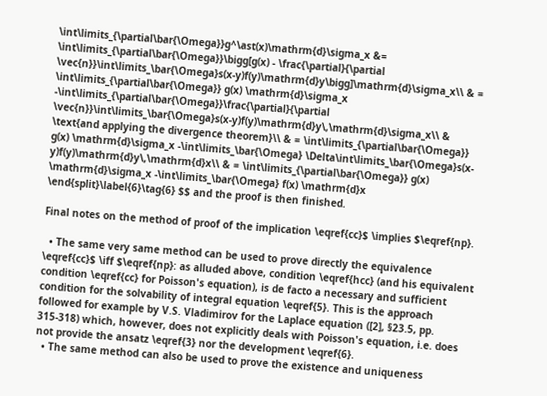\int\limits_{\partial\bar{\Omega}}g^\ast(x)\mathrm{d}\sigma_x &= \int\limits_{\partial\bar{\Omega}}\bigg[g(x) - \frac{\partial}{\partial \vec{n}}\int\limits_\bar{\Omega}s(x-y)f(y)\mathrm{d}y\bigg]\mathrm{d}\sigma_x\\ & = \int\limits_{\partial\bar{\Omega}} g(x) \mathrm{d}\sigma_x -\int\limits_{\partial\bar{\Omega}}\frac{\partial}{\partial \vec{n}}\int\limits_\bar{\Omega}s(x-y)f(y)\mathrm{d}y\,\mathrm{d}\sigma_x\\ & \text{and applying the divergence theorem}\\ & = \int\limits_{\partial\bar{\Omega}} g(x) \mathrm{d}\sigma_x -\int\limits_\bar{\Omega} \Delta\int\limits_\bar{\Omega}s(x-y)f(y)\mathrm{d}y\,\mathrm{d}x\\ & = \int\limits_{\partial\bar{\Omega}} g(x) \mathrm{d}\sigma_x -\int\limits_\bar{\Omega} f(x) \mathrm{d}x \end{split}\label{6}\tag{6} $$ and the proof is then finished.

Final notes on the method of proof of the implication \eqref{cc}$ \implies $\eqref{np}.

  • The same very same method can be used to prove directly the equivalence \eqref{cc}$ \iff $\eqref{np}: as alluded above, condition \eqref{hcc} (and his equivalent condition \eqref{cc} for Poisson's equation), is de facto a necessary and sufficient condition for the solvability of integral equation \eqref{5}. This is the approach followed for example by V.S. Vladimirov for the Laplace equation ([2], §23.5, pp. 315-318) which, however, does not explicitly deals with Poisson's equation, i.e. does not provide the ansatz \eqref{3} nor the development \eqref{6}.
  • The same method can also be used to prove the existence and uniqueness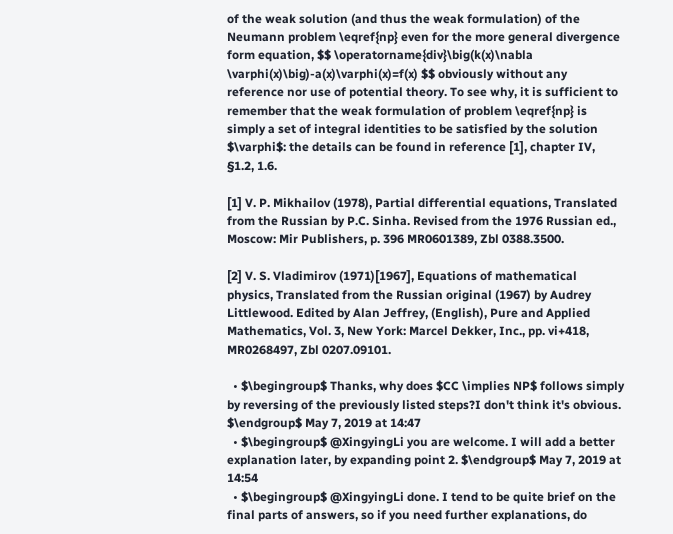of the weak solution (and thus the weak formulation) of the Neumann problem \eqref{np} even for the more general divergence form equation, $$ \operatorname{div}\big(k(x)\nabla \varphi(x)\big)-a(x)\varphi(x)=f(x) $$ obviously without any reference nor use of potential theory. To see why, it is sufficient to remember that the weak formulation of problem \eqref{np} is simply a set of integral identities to be satisfied by the solution $\varphi$: the details can be found in reference [1], chapter IV, §1.2, 1.6.

[1] V. P. Mikhailov (1978), Partial differential equations, Translated from the Russian by P.C. Sinha. Revised from the 1976 Russian ed., Moscow: Mir Publishers, p. 396 MR0601389, Zbl 0388.3500.

[2] V. S. Vladimirov (1971)[1967], Equations of mathematical physics, Translated from the Russian original (1967) by Audrey Littlewood. Edited by Alan Jeffrey, (English), Pure and Applied Mathematics, Vol. 3, New York: Marcel Dekker, Inc., pp. vi+418, MR0268497, Zbl 0207.09101.

  • $\begingroup$ Thanks, why does $CC \implies NP$ follows simply by reversing of the previously listed steps?I don't think it's obvious. $\endgroup$ May 7, 2019 at 14:47
  • $\begingroup$ @XingyingLi you are welcome. I will add a better explanation later, by expanding point 2. $\endgroup$ May 7, 2019 at 14:54
  • $\begingroup$ @XingyingLi done. I tend to be quite brief on the final parts of answers, so if you need further explanations, do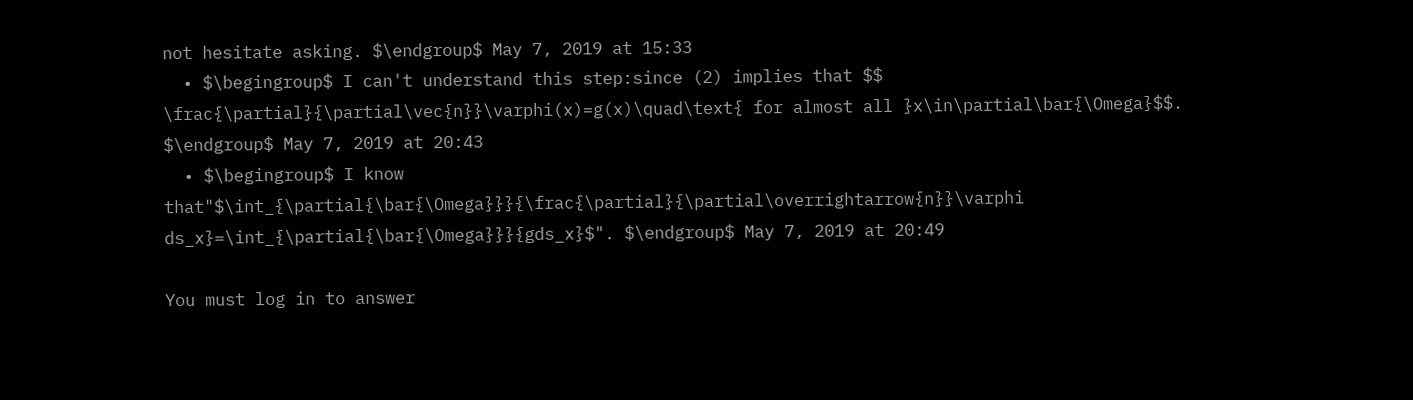not hesitate asking. $\endgroup$ May 7, 2019 at 15:33
  • $\begingroup$ I can't understand this step:since (2) implies that $$ \frac{\partial}{\partial\vec{n}}\varphi(x)=g(x)\quad\text{ for almost all }x\in\partial\bar{\Omega}$$. $\endgroup$ May 7, 2019 at 20:43
  • $\begingroup$ I know that"$\int_{\partial{\bar{\Omega}}}{\frac{\partial}{\partial\overrightarrow{n}}\varphi ds_x}=\int_{\partial{\bar{\Omega}}}{gds_x}$". $\endgroup$ May 7, 2019 at 20:49

You must log in to answer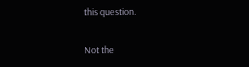this question.

Not the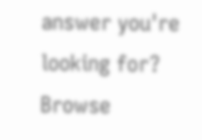answer you're looking for? Browse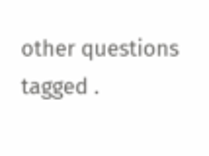other questions tagged .